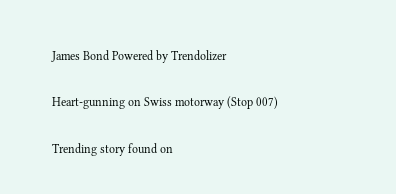James Bond Powered by Trendolizer

Heart-gunning on Swiss motorway (Stop 007)

Trending story found on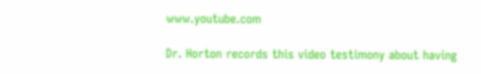www.youtube.com

Dr. Horton records this video testimony about having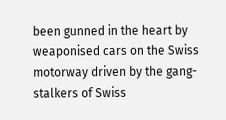been gunned in the heart by weaponised cars on the Swiss motorway driven by the gang-stalkers of Swiss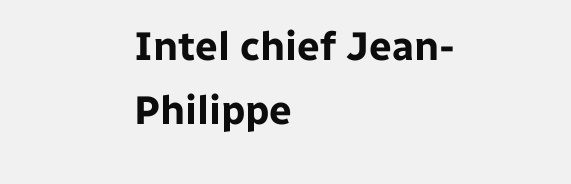Intel chief Jean-Philippe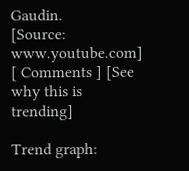Gaudin.
[Source: www.youtube.com] [ Comments ] [See why this is trending]

Trend graph: